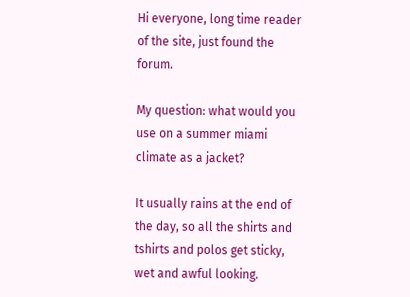Hi everyone, long time reader of the site, just found the forum.

My question: what would you use on a summer miami climate as a jacket?

It usually rains at the end of the day, so all the shirts and tshirts and polos get sticky, wet and awful looking.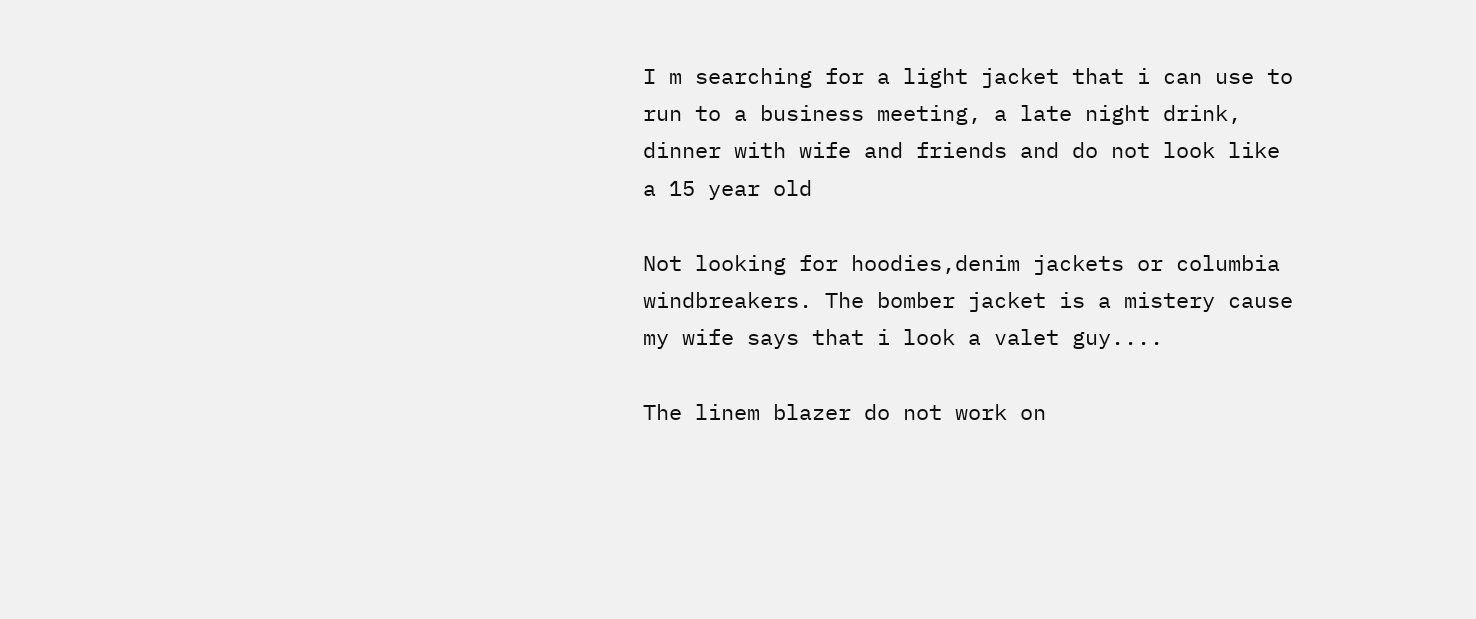I m searching for a light jacket that i can use to run to a business meeting, a late night drink, dinner with wife and friends and do not look like a 15 year old

Not looking for hoodies,denim jackets or columbia windbreakers. The bomber jacket is a mistery cause my wife says that i look a valet guy....

The linem blazer do not work on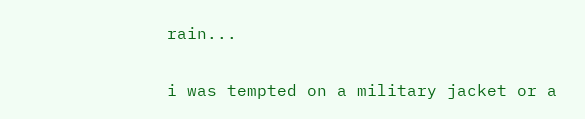rain...

i was tempted on a military jacket or a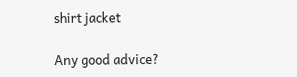shirt jacket

Any good advice?